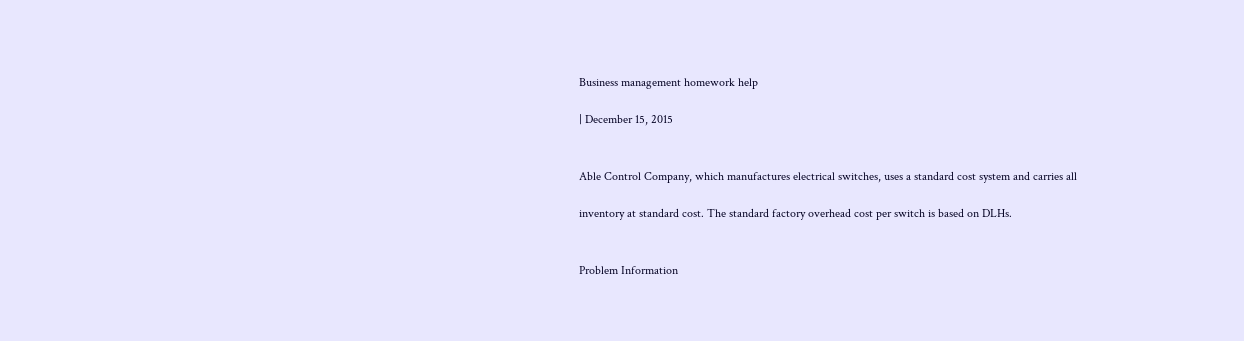Business management homework help

| December 15, 2015


Able Control Company, which manufactures electrical switches, uses a standard cost system and carries all

inventory at standard cost. The standard factory overhead cost per switch is based on DLHs.


Problem Information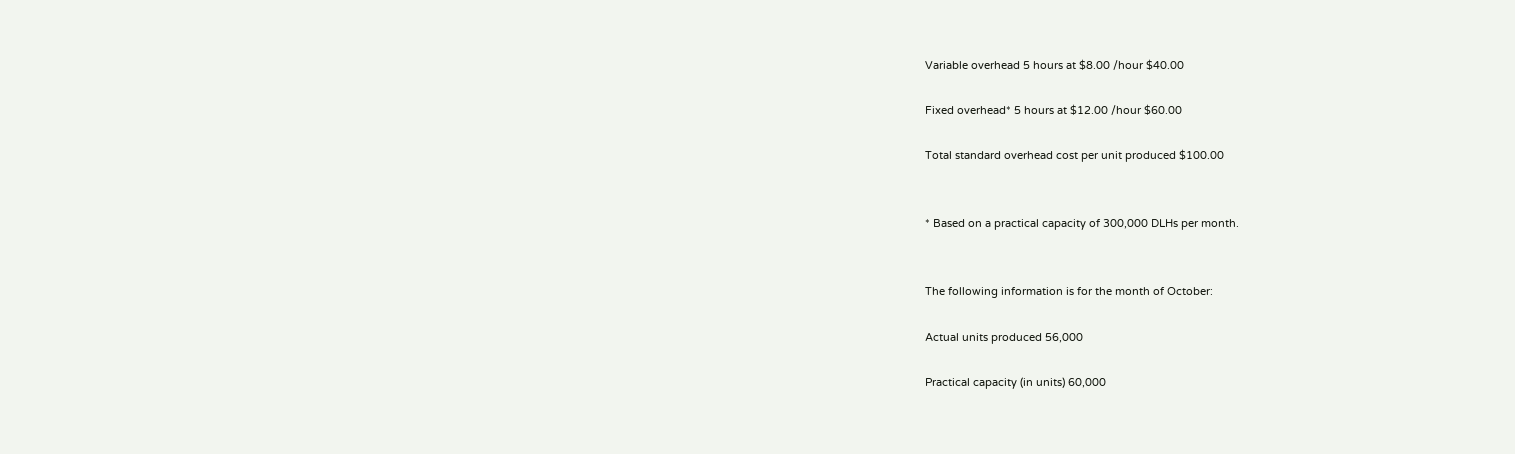Variable overhead 5 hours at $8.00 /hour $40.00

Fixed overhead* 5 hours at $12.00 /hour $60.00

Total standard overhead cost per unit produced $100.00


* Based on a practical capacity of 300,000 DLHs per month.


The following information is for the month of October:

Actual units produced 56,000

Practical capacity (in units) 60,000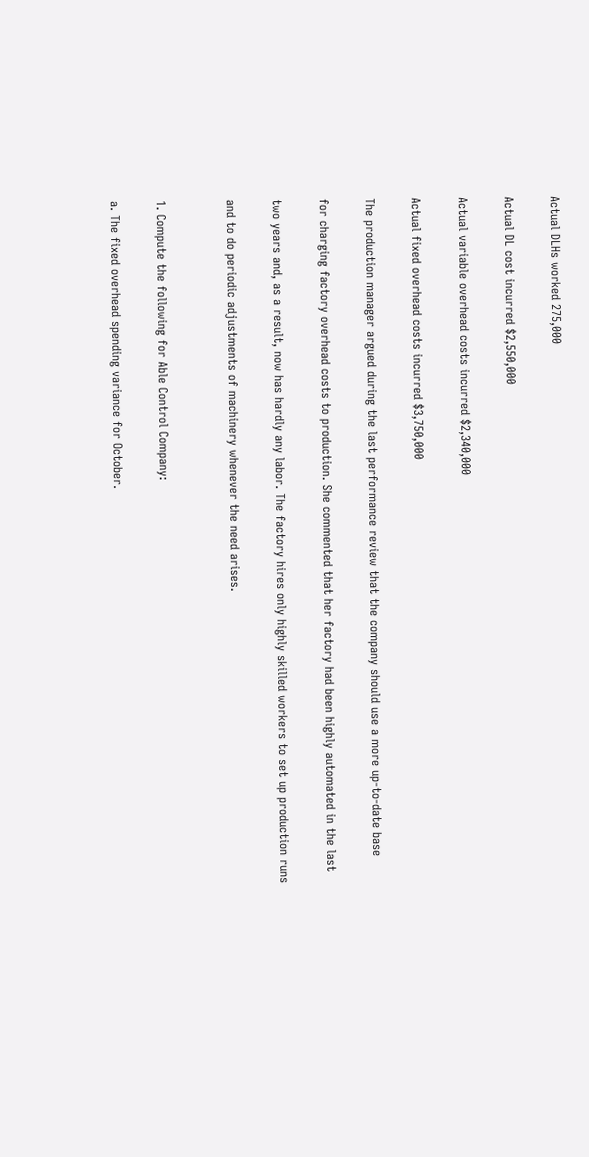Actual DLHs worked 275,000

Actual DL cost incurred $2,550,000

Actual variable overhead costs incurred $2,340,000

Actual fixed overhead costs incurred $3,750,000

The production manager argued during the last performance review that the company should use a more up-to-date base

for charging factory overhead costs to production. She commented that her factory had been highly automated in the last

two years and, as a result, now has hardly any labor. The factory hires only highly skilled workers to set up production runs

and to do periodic adjustments of machinery whenever the need arises.


1. Compute the following for Able Control Company:

a. The fixed overhead spending variance for October.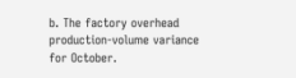b. The factory overhead production-volume variance for October.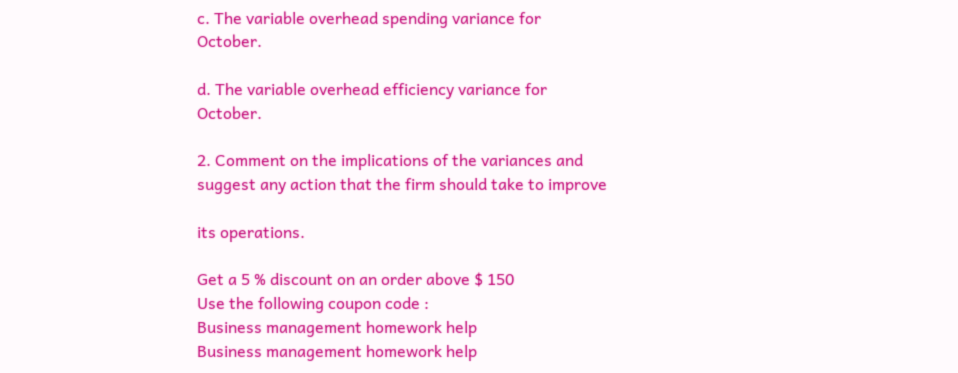c. The variable overhead spending variance for October.

d. The variable overhead efficiency variance for October.

2. Comment on the implications of the variances and suggest any action that the firm should take to improve

its operations.

Get a 5 % discount on an order above $ 150
Use the following coupon code :
Business management homework help
Business management homework help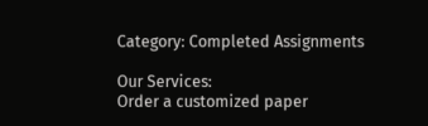Category: Completed Assignments

Our Services:
Order a customized paper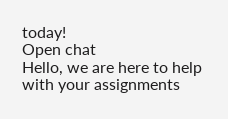today!
Open chat
Hello, we are here to help with your assignments